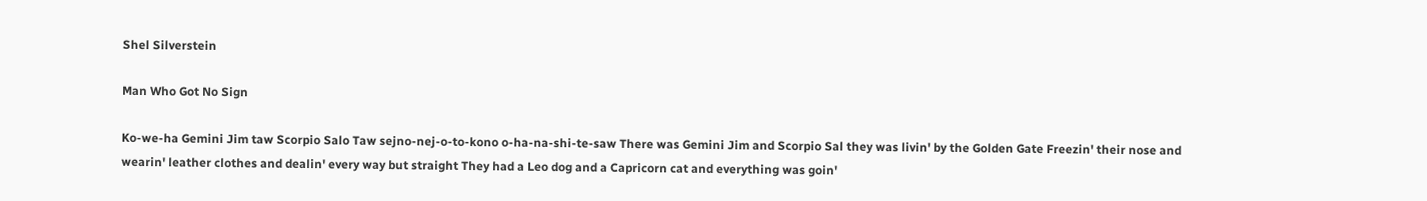Shel Silverstein

Man Who Got No Sign

Ko-we-ha Gemini Jim taw Scorpio Salo Taw sejno-nej-o-to-kono o-ha-na-shi-te-saw There was Gemini Jim and Scorpio Sal they was livin' by the Golden Gate Freezin' their nose and wearin' leather clothes and dealin' every way but straight They had a Leo dog and a Capricorn cat and everything was goin'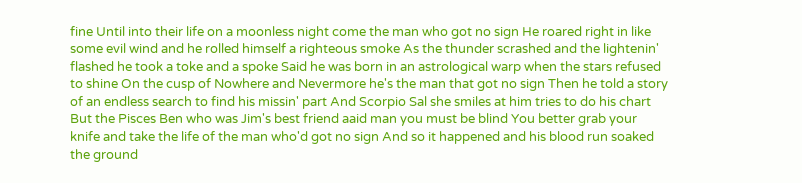fine Until into their life on a moonless night come the man who got no sign He roared right in like some evil wind and he rolled himself a righteous smoke As the thunder scrashed and the lightenin' flashed he took a toke and a spoke Said he was born in an astrological warp when the stars refused to shine On the cusp of Nowhere and Nevermore he's the man that got no sign Then he told a story of an endless search to find his missin' part And Scorpio Sal she smiles at him tries to do his chart But the Pisces Ben who was Jim's best friend aaid man you must be blind You better grab your knife and take the life of the man who'd got no sign And so it happened and his blood run soaked the ground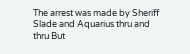The arrest was made by Sheriff Slade and Aquarius thru and thru But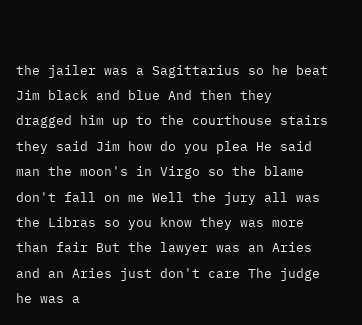the jailer was a Sagittarius so he beat Jim black and blue And then they dragged him up to the courthouse stairs they said Jim how do you plea He said man the moon's in Virgo so the blame don't fall on me Well the jury all was the Libras so you know they was more than fair But the lawyer was an Aries and an Aries just don't care The judge he was a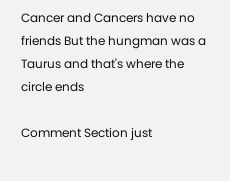Cancer and Cancers have no friends But the hungman was a Taurus and that's where the circle ends

Comment Section just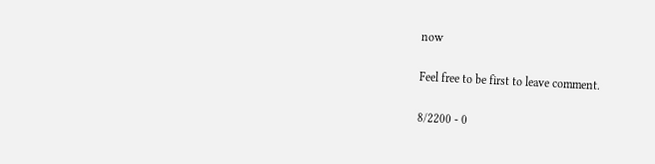now

Feel free to be first to leave comment.

8/2200 - 0